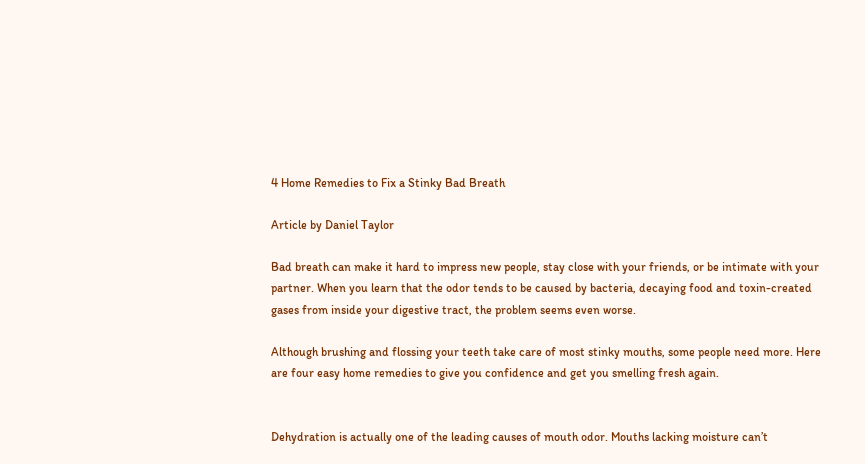4 Home Remedies to Fix a Stinky Bad Breath

Article by Daniel Taylor

Bad breath can make it hard to impress new people, stay close with your friends, or be intimate with your partner. When you learn that the odor tends to be caused by bacteria, decaying food and toxin-created gases from inside your digestive tract, the problem seems even worse.

Although brushing and flossing your teeth take care of most stinky mouths, some people need more. Here are four easy home remedies to give you confidence and get you smelling fresh again.


Dehydration is actually one of the leading causes of mouth odor. Mouths lacking moisture can’t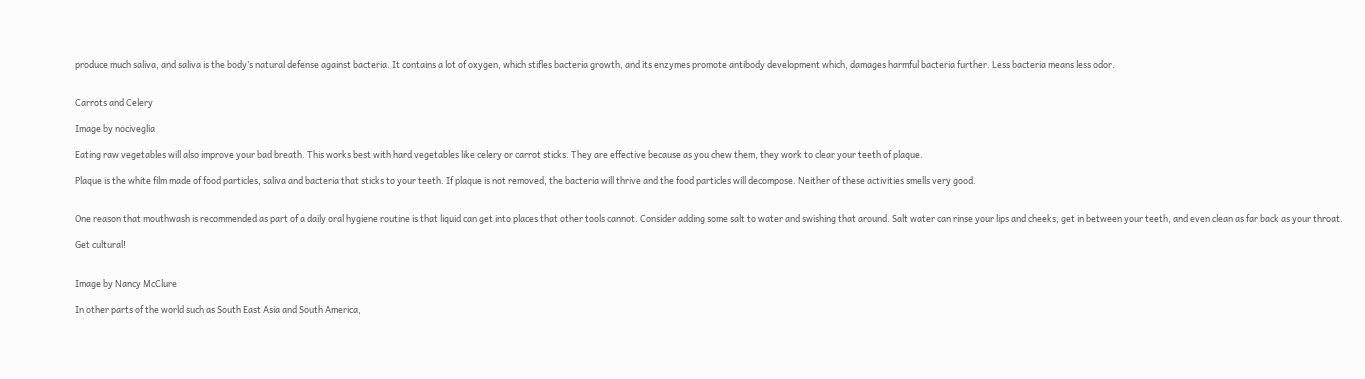produce much saliva, and saliva is the body’s natural defense against bacteria. It contains a lot of oxygen, which stifles bacteria growth, and its enzymes promote antibody development which, damages harmful bacteria further. Less bacteria means less odor.


Carrots and Celery

Image by nociveglia

Eating raw vegetables will also improve your bad breath. This works best with hard vegetables like celery or carrot sticks. They are effective because as you chew them, they work to clear your teeth of plaque.

Plaque is the white film made of food particles, saliva and bacteria that sticks to your teeth. If plaque is not removed, the bacteria will thrive and the food particles will decompose. Neither of these activities smells very good.


One reason that mouthwash is recommended as part of a daily oral hygiene routine is that liquid can get into places that other tools cannot. Consider adding some salt to water and swishing that around. Salt water can rinse your lips and cheeks, get in between your teeth, and even clean as far back as your throat.

Get cultural!


Image by Nancy McClure

In other parts of the world such as South East Asia and South America,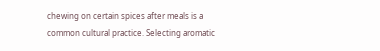chewing on certain spices after meals is a common cultural practice. Selecting aromatic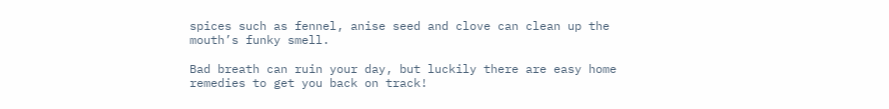spices such as fennel, anise seed and clove can clean up the mouth’s funky smell.

Bad breath can ruin your day, but luckily there are easy home remedies to get you back on track!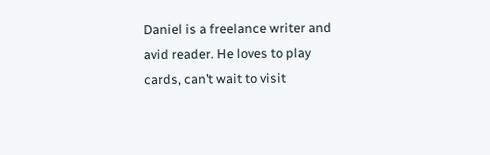Daniel is a freelance writer and avid reader. He loves to play cards, can’t wait to visit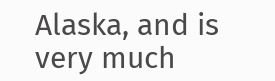Alaska, and is very much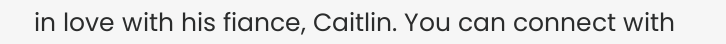in love with his fiance, Caitlin. You can connect with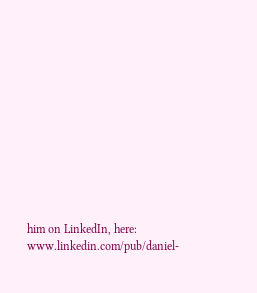him on LinkedIn, here: www.linkedin.com/pub/daniel-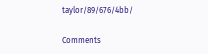taylor/89/676/4bb/

Comments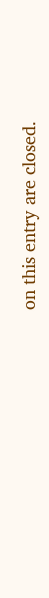on this entry are closed.